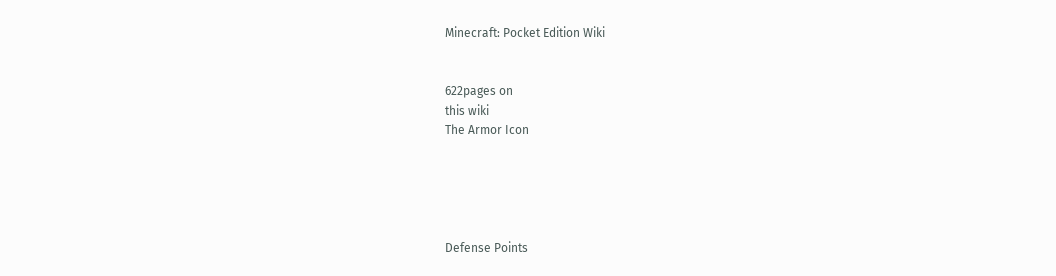Minecraft: Pocket Edition Wiki


622pages on
this wiki
The Armor Icon





Defense Points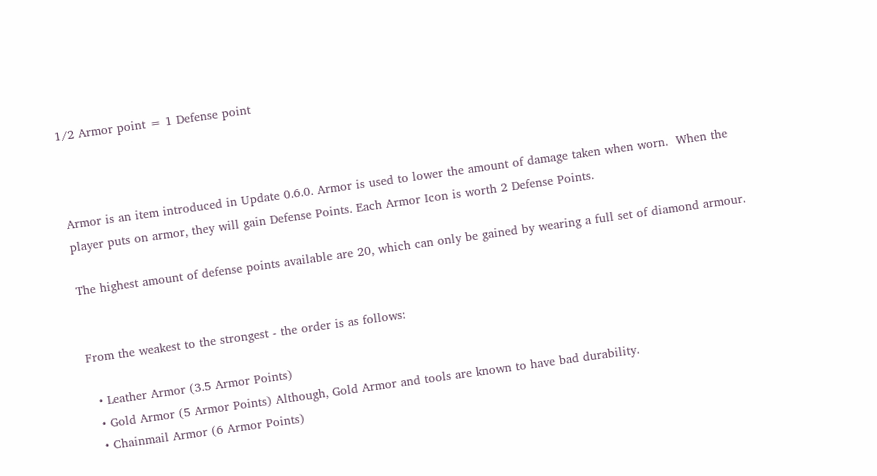1/2 Armor point = 1 Defense point



Armor is an item introduced in Update 0.6.0. Armor is used to lower the amount of damage taken when worn.  When the player puts on armor, they will gain Defense Points. Each Armor Icon is worth 2 Defense Points.

The highest amount of defense points available are 20, which can only be gained by wearing a full set of diamond armour.


From the weakest to the strongest - the order is as follows:

  • Leather Armor (3.5 Armor Points)
  • Gold Armor (5 Armor Points) Although, Gold Armor and tools are known to have bad durability.
  • Chainmail Armor (6 Armor Points)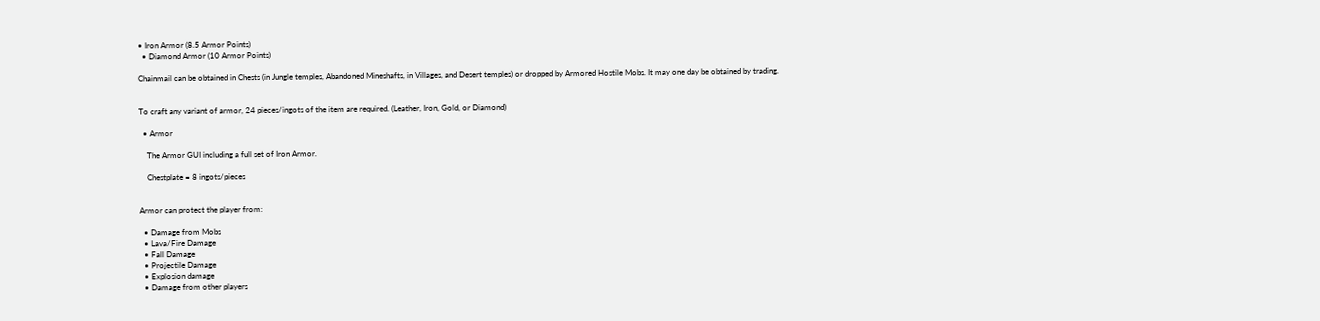• Iron Armor (8.5 Armor Points)
  • Diamond Armor (10 Armor Points)

Chainmail can be obtained in Chests (in Jungle temples, Abandoned Mineshafts, in Villages, and Desert temples) or dropped by Armored Hostile Mobs. It may one day be obtained by trading.


To craft any variant of armor, 24 pieces/ingots of the item are required. (Leather, Iron, Gold, or Diamond)

  • Armor

    The Armor GUI including a full set of Iron Armor.

    Chestplate = 8 ingots/pieces


Armor can protect the player from:

  • Damage from Mobs
  • Lava/Fire Damage
  • Fall Damage
  • Projectile Damage
  • Explosion damage
  • Damage from other players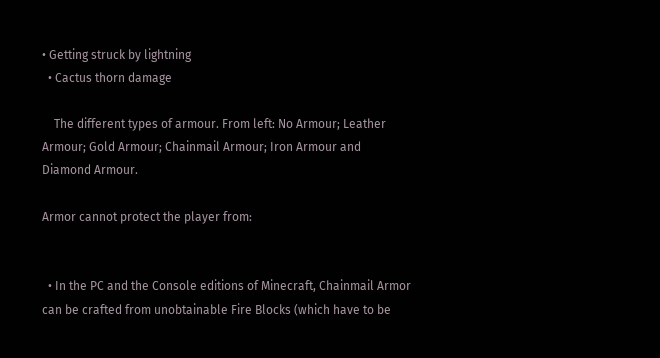• Getting struck by lightning
  • Cactus thorn damage

    The different types of armour. From left: No Armour; Leather Armour; Gold Armour; Chainmail Armour; Iron Armour and Diamond Armour.

Armor cannot protect the player from:


  • In the PC and the Console editions of Minecraft, Chainmail Armor can be crafted from unobtainable Fire Blocks (which have to be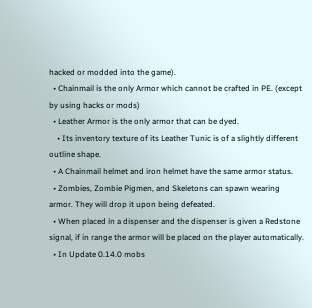hacked or modded into the game).
  • Chainmail is the only Armor which cannot be crafted in PE. (except by using hacks or mods)
  • Leather Armor is the only armor that can be dyed.
    • Its inventory texture of its Leather Tunic is of a slightly different outline shape.
  • A Chainmail helmet and iron helmet have the same armor status.
  • Zombies, Zombie Pigmen, and Skeletons can spawn wearing armor. They will drop it upon being defeated.
  • When placed in a dispenser and the dispenser is given a Redstone signal, if in range the armor will be placed on the player automatically.
  • In Update 0.14.0 mobs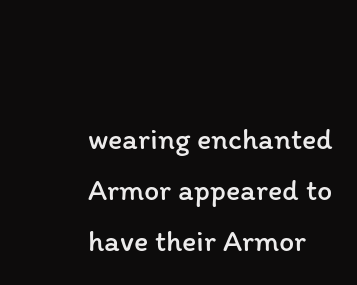wearing enchanted Armor appeared to have their Armor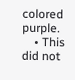colored purple.
    • This did not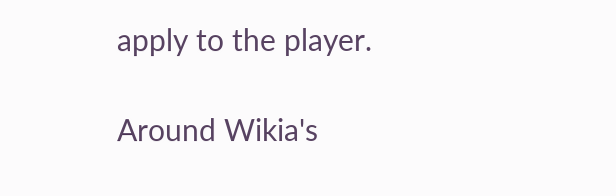apply to the player.

Around Wikia's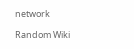network

Random Wiki